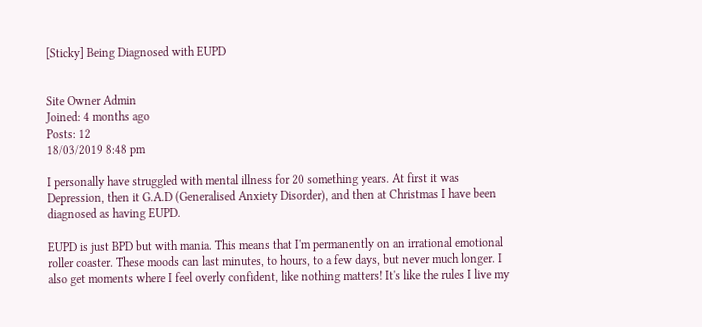[Sticky] Being Diagnosed with EUPD


Site Owner Admin
Joined: 4 months ago
Posts: 12
18/03/2019 8:48 pm

I personally have struggled with mental illness for 20 something years. At first it was Depression, then it G.A.D (Generalised Anxiety Disorder), and then at Christmas I have been diagnosed as having EUPD.

EUPD is just BPD but with mania. This means that I'm permanently on an irrational emotional roller coaster. These moods can last minutes, to hours, to a few days, but never much longer. I also get moments where I feel overly confident, like nothing matters! It's like the rules I live my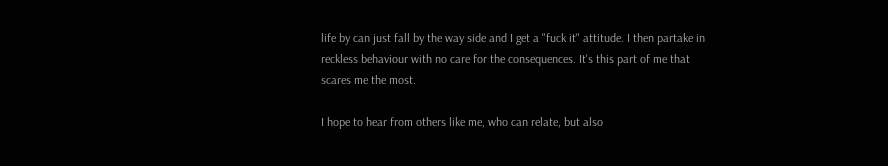life by can just fall by the way side and I get a "fuck it" attitude. I then partake in reckless behaviour with no care for the consequences. It's this part of me that scares me the most.

I hope to hear from others like me, who can relate, but also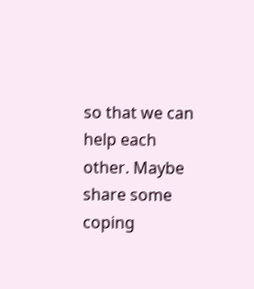so that we can help each other. Maybe share some coping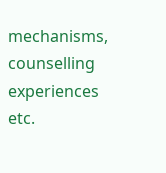mechanisms, counselling experiences etc.